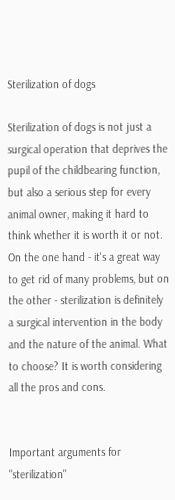Sterilization of dogs

Sterilization of dogs is not just a surgical operation that deprives the pupil of the childbearing function, but also a serious step for every animal owner, making it hard to think whether it is worth it or not. On the one hand - it's a great way to get rid of many problems, but on the other - sterilization is definitely a surgical intervention in the body and the nature of the animal. What to choose? It is worth considering all the pros and cons.


Important arguments for "sterilization"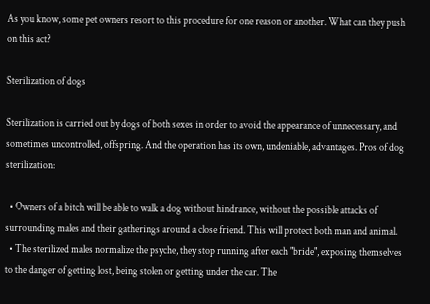As you know, some pet owners resort to this procedure for one reason or another. What can they push on this act?

Sterilization of dogs

Sterilization is carried out by dogs of both sexes in order to avoid the appearance of unnecessary, and sometimes uncontrolled, offspring. And the operation has its own, undeniable, advantages. Pros of dog sterilization:

  • Owners of a bitch will be able to walk a dog without hindrance, without the possible attacks of surrounding males and their gatherings around a close friend. This will protect both man and animal.
  • The sterilized males normalize the psyche, they stop running after each "bride", exposing themselves to the danger of getting lost, being stolen or getting under the car. The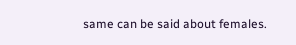same can be said about females.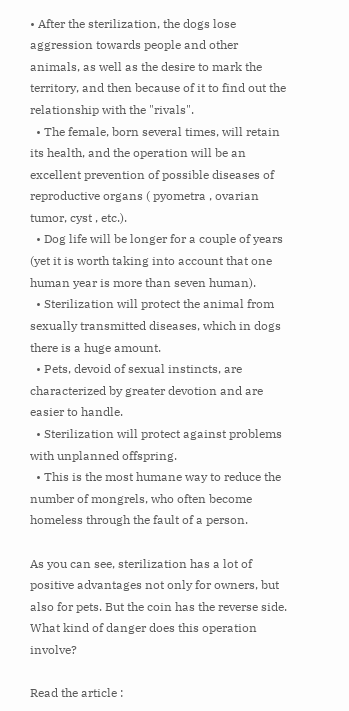• After the sterilization, the dogs lose aggression towards people and other animals, as well as the desire to mark the territory, and then because of it to find out the relationship with the "rivals".
  • The female, born several times, will retain its health, and the operation will be an excellent prevention of possible diseases of reproductive organs ( pyometra , ovarian tumor, cyst , etc.).
  • Dog life will be longer for a couple of years (yet it is worth taking into account that one human year is more than seven human).
  • Sterilization will protect the animal from sexually transmitted diseases, which in dogs there is a huge amount.
  • Pets, devoid of sexual instincts, are characterized by greater devotion and are easier to handle.
  • Sterilization will protect against problems with unplanned offspring.
  • This is the most humane way to reduce the number of mongrels, who often become homeless through the fault of a person.

As you can see, sterilization has a lot of positive advantages not only for owners, but also for pets. But the coin has the reverse side. What kind of danger does this operation involve?

Read the article :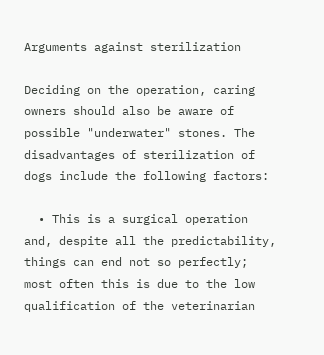Arguments against sterilization

Deciding on the operation, caring owners should also be aware of possible "underwater" stones. The disadvantages of sterilization of dogs include the following factors:

  • This is a surgical operation and, despite all the predictability, things can end not so perfectly; most often this is due to the low qualification of the veterinarian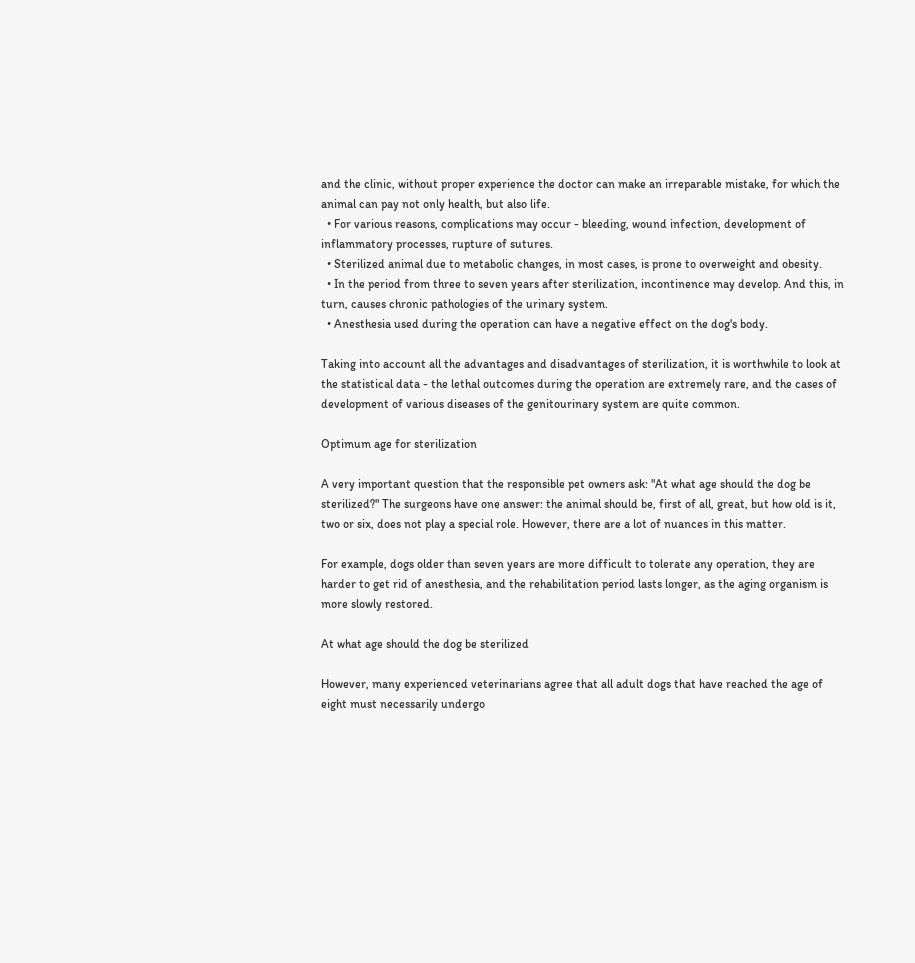and the clinic, without proper experience the doctor can make an irreparable mistake, for which the animal can pay not only health, but also life.
  • For various reasons, complications may occur - bleeding, wound infection, development of inflammatory processes, rupture of sutures.
  • Sterilized animal due to metabolic changes, in most cases, is prone to overweight and obesity.
  • In the period from three to seven years after sterilization, incontinence may develop. And this, in turn, causes chronic pathologies of the urinary system.
  • Anesthesia used during the operation can have a negative effect on the dog's body.

Taking into account all the advantages and disadvantages of sterilization, it is worthwhile to look at the statistical data - the lethal outcomes during the operation are extremely rare, and the cases of development of various diseases of the genitourinary system are quite common.

Optimum age for sterilization

A very important question that the responsible pet owners ask: "At what age should the dog be sterilized?" The surgeons have one answer: the animal should be, first of all, great, but how old is it, two or six, does not play a special role. However, there are a lot of nuances in this matter.

For example, dogs older than seven years are more difficult to tolerate any operation, they are harder to get rid of anesthesia, and the rehabilitation period lasts longer, as the aging organism is more slowly restored.

At what age should the dog be sterilized

However, many experienced veterinarians agree that all adult dogs that have reached the age of eight must necessarily undergo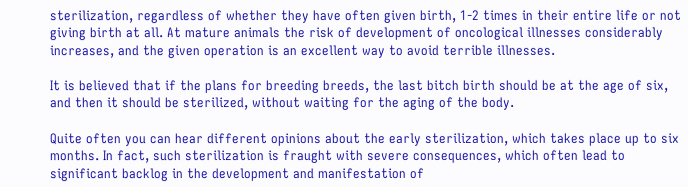sterilization, regardless of whether they have often given birth, 1-2 times in their entire life or not giving birth at all. At mature animals the risk of development of oncological illnesses considerably increases, and the given operation is an excellent way to avoid terrible illnesses.

It is believed that if the plans for breeding breeds, the last bitch birth should be at the age of six, and then it should be sterilized, without waiting for the aging of the body.

Quite often you can hear different opinions about the early sterilization, which takes place up to six months. In fact, such sterilization is fraught with severe consequences, which often lead to significant backlog in the development and manifestation of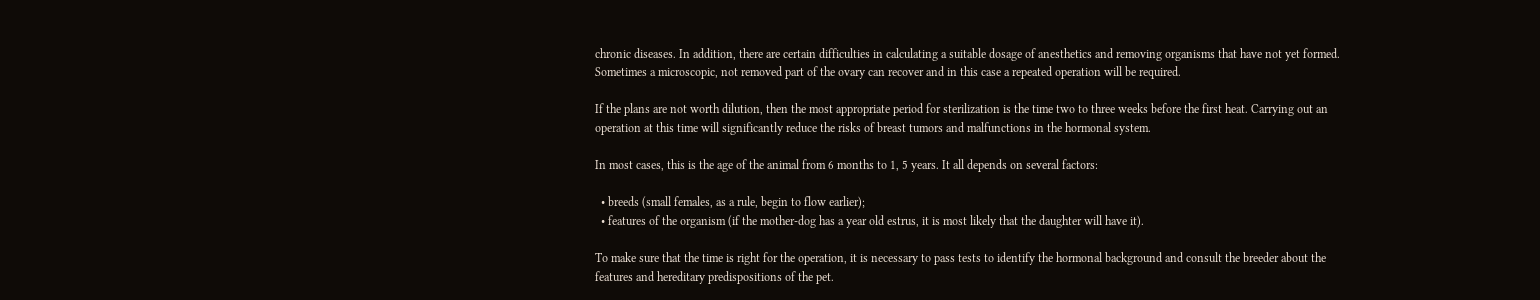chronic diseases. In addition, there are certain difficulties in calculating a suitable dosage of anesthetics and removing organisms that have not yet formed. Sometimes a microscopic, not removed part of the ovary can recover and in this case a repeated operation will be required.

If the plans are not worth dilution, then the most appropriate period for sterilization is the time two to three weeks before the first heat. Carrying out an operation at this time will significantly reduce the risks of breast tumors and malfunctions in the hormonal system.

In most cases, this is the age of the animal from 6 months to 1, 5 years. It all depends on several factors:

  • breeds (small females, as a rule, begin to flow earlier);
  • features of the organism (if the mother-dog has a year old estrus, it is most likely that the daughter will have it).

To make sure that the time is right for the operation, it is necessary to pass tests to identify the hormonal background and consult the breeder about the features and hereditary predispositions of the pet.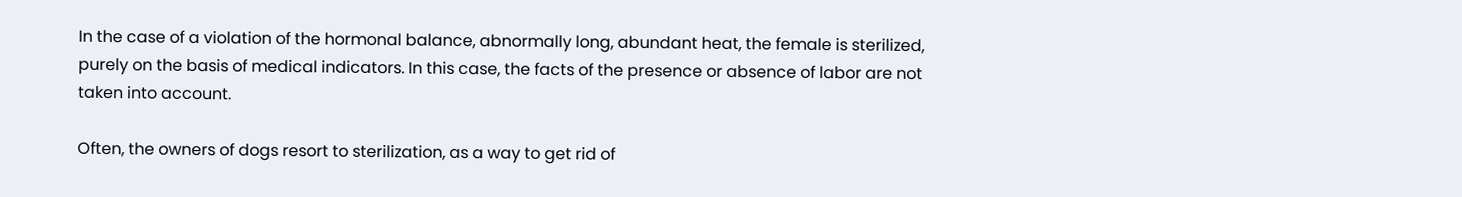In the case of a violation of the hormonal balance, abnormally long, abundant heat, the female is sterilized, purely on the basis of medical indicators. In this case, the facts of the presence or absence of labor are not taken into account.

Often, the owners of dogs resort to sterilization, as a way to get rid of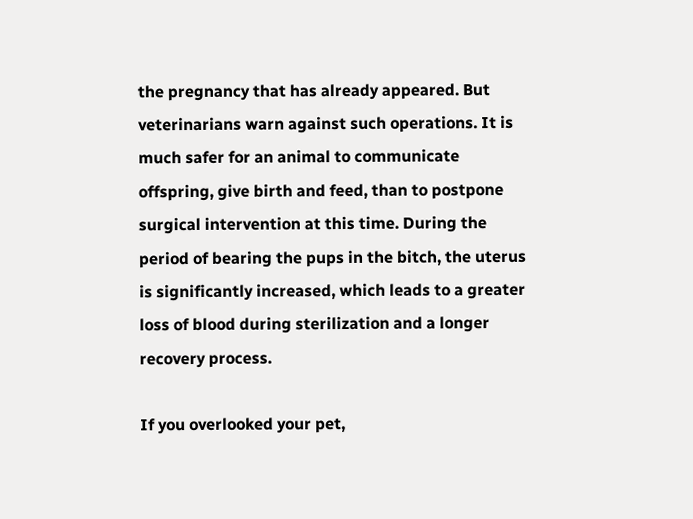the pregnancy that has already appeared. But veterinarians warn against such operations. It is much safer for an animal to communicate offspring, give birth and feed, than to postpone surgical intervention at this time. During the period of bearing the pups in the bitch, the uterus is significantly increased, which leads to a greater loss of blood during sterilization and a longer recovery process.

If you overlooked your pet,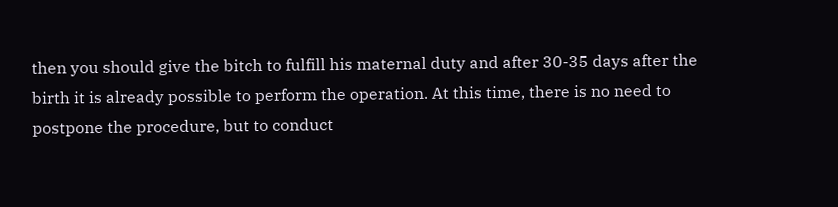then you should give the bitch to fulfill his maternal duty and after 30-35 days after the birth it is already possible to perform the operation. At this time, there is no need to postpone the procedure, but to conduct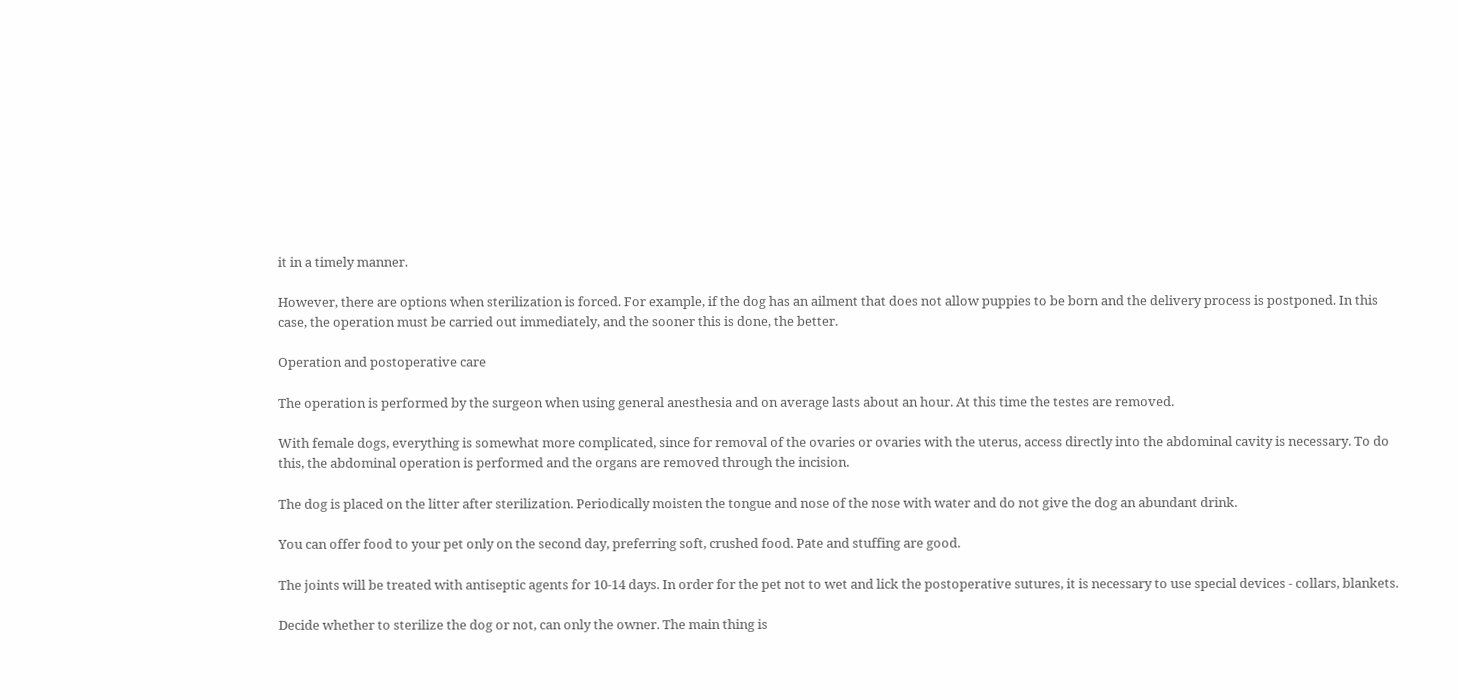it in a timely manner.

However, there are options when sterilization is forced. For example, if the dog has an ailment that does not allow puppies to be born and the delivery process is postponed. In this case, the operation must be carried out immediately, and the sooner this is done, the better.

Operation and postoperative care

The operation is performed by the surgeon when using general anesthesia and on average lasts about an hour. At this time the testes are removed.

With female dogs, everything is somewhat more complicated, since for removal of the ovaries or ovaries with the uterus, access directly into the abdominal cavity is necessary. To do this, the abdominal operation is performed and the organs are removed through the incision.

The dog is placed on the litter after sterilization. Periodically moisten the tongue and nose of the nose with water and do not give the dog an abundant drink.

You can offer food to your pet only on the second day, preferring soft, crushed food. Pate and stuffing are good.

The joints will be treated with antiseptic agents for 10-14 days. In order for the pet not to wet and lick the postoperative sutures, it is necessary to use special devices - collars, blankets.

Decide whether to sterilize the dog or not, can only the owner. The main thing is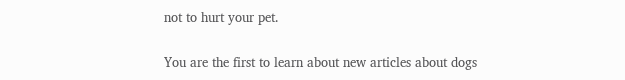not to hurt your pet.

You are the first to learn about new articles about dogs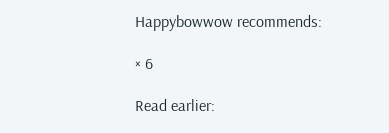Happybowwow recommends:

× 6

Read earlier: